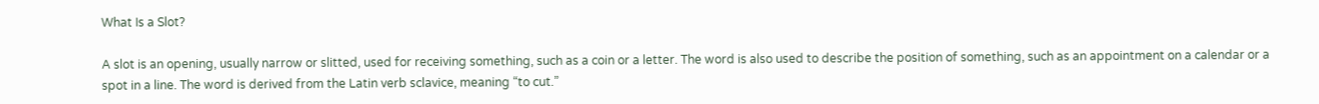What Is a Slot?

A slot is an opening, usually narrow or slitted, used for receiving something, such as a coin or a letter. The word is also used to describe the position of something, such as an appointment on a calendar or a spot in a line. The word is derived from the Latin verb sclavice, meaning “to cut.”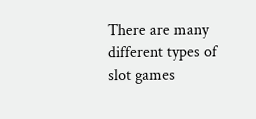There are many different types of slot games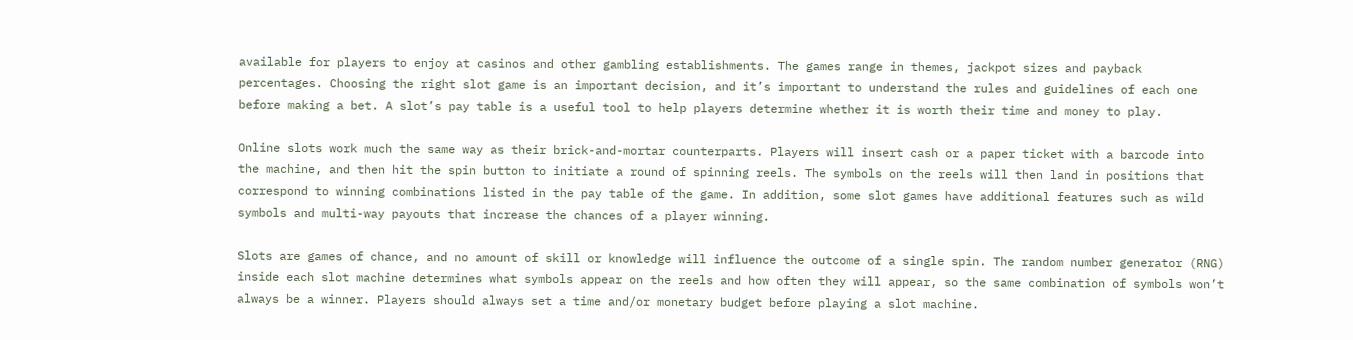available for players to enjoy at casinos and other gambling establishments. The games range in themes, jackpot sizes and payback percentages. Choosing the right slot game is an important decision, and it’s important to understand the rules and guidelines of each one before making a bet. A slot’s pay table is a useful tool to help players determine whether it is worth their time and money to play.

Online slots work much the same way as their brick-and-mortar counterparts. Players will insert cash or a paper ticket with a barcode into the machine, and then hit the spin button to initiate a round of spinning reels. The symbols on the reels will then land in positions that correspond to winning combinations listed in the pay table of the game. In addition, some slot games have additional features such as wild symbols and multi-way payouts that increase the chances of a player winning.

Slots are games of chance, and no amount of skill or knowledge will influence the outcome of a single spin. The random number generator (RNG) inside each slot machine determines what symbols appear on the reels and how often they will appear, so the same combination of symbols won’t always be a winner. Players should always set a time and/or monetary budget before playing a slot machine.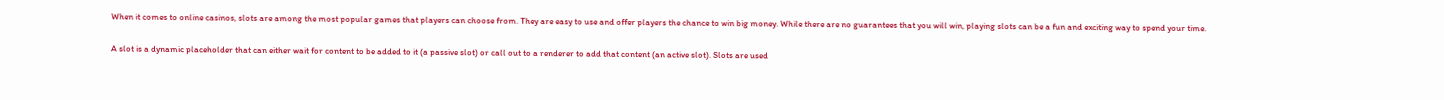When it comes to online casinos, slots are among the most popular games that players can choose from. They are easy to use and offer players the chance to win big money. While there are no guarantees that you will win, playing slots can be a fun and exciting way to spend your time.

A slot is a dynamic placeholder that can either wait for content to be added to it (a passive slot) or call out to a renderer to add that content (an active slot). Slots are used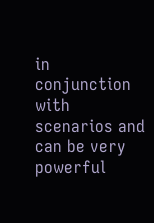in conjunction with scenarios and can be very powerful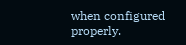when configured properly.